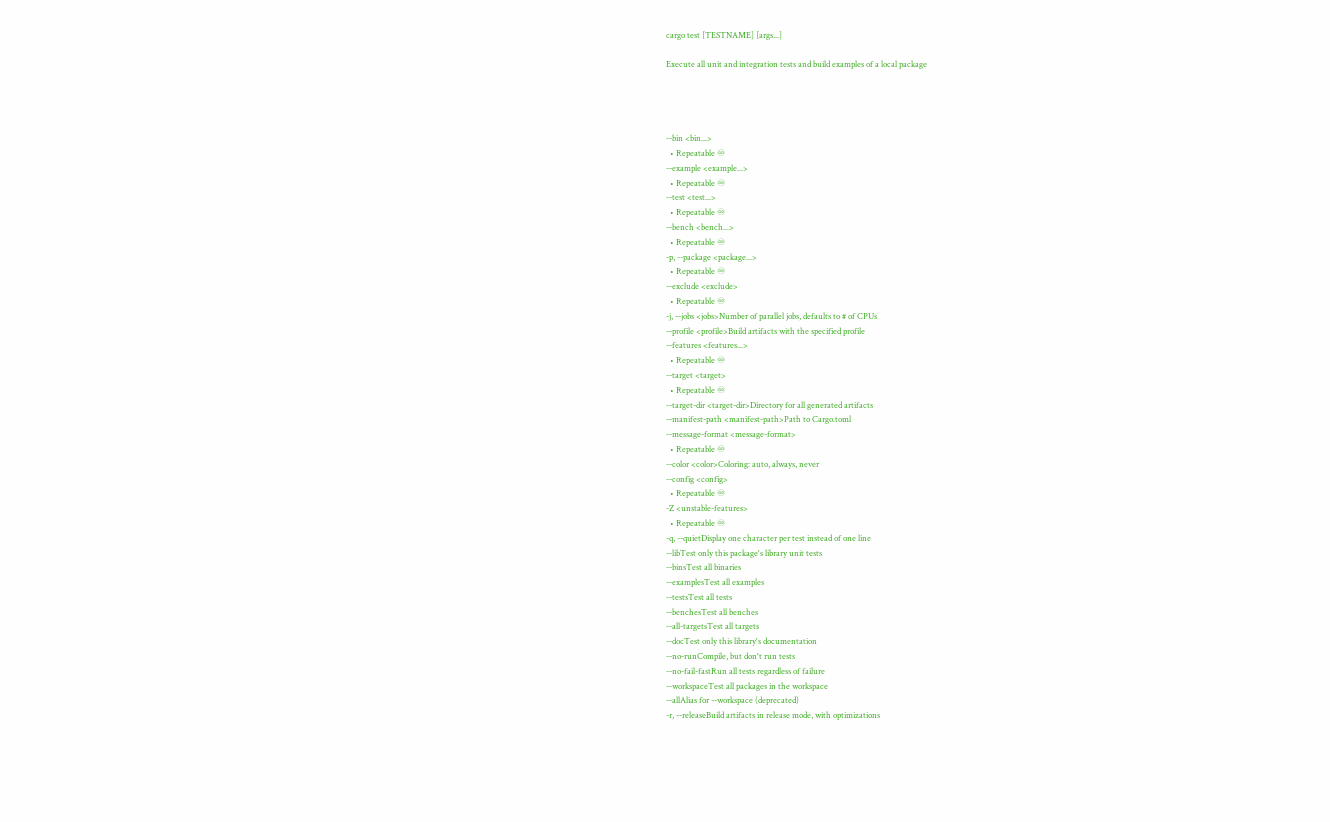cargo test [TESTNAME] [args...]

Execute all unit and integration tests and build examples of a local package




--bin <bin...>
  • Repeatable ♾
--example <example...>
  • Repeatable ♾
--test <test...>
  • Repeatable ♾
--bench <bench...>
  • Repeatable ♾
-p, --package <package...>
  • Repeatable ♾
--exclude <exclude>
  • Repeatable ♾
-j, --jobs <jobs>Number of parallel jobs, defaults to # of CPUs
--profile <profile>Build artifacts with the specified profile
--features <features...>
  • Repeatable ♾
--target <target>
  • Repeatable ♾
--target-dir <target-dir>Directory for all generated artifacts
--manifest-path <manifest-path>Path to Cargo.toml
--message-format <message-format>
  • Repeatable ♾
--color <color>Coloring: auto, always, never
--config <config>
  • Repeatable ♾
-Z <unstable-features>
  • Repeatable ♾
-q, --quietDisplay one character per test instead of one line
--libTest only this package's library unit tests
--binsTest all binaries
--examplesTest all examples
--testsTest all tests
--benchesTest all benches
--all-targetsTest all targets
--docTest only this library's documentation
--no-runCompile, but don't run tests
--no-fail-fastRun all tests regardless of failure
--workspaceTest all packages in the workspace
--allAlias for --workspace (deprecated)
-r, --releaseBuild artifacts in release mode, with optimizations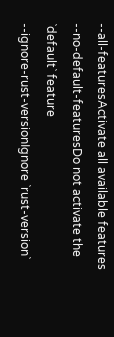--all-featuresActivate all available features
--no-default-featuresDo not activate the `default` feature
--ignore-rust-versionIgnore `rust-version`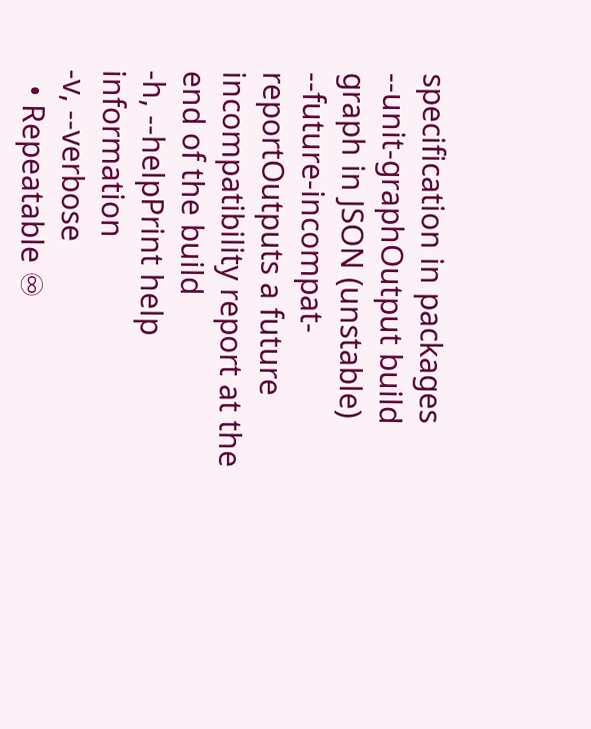specification in packages
--unit-graphOutput build graph in JSON (unstable)
--future-incompat-reportOutputs a future incompatibility report at the end of the build
-h, --helpPrint help information
-v, --verbose
  • Repeatable ♾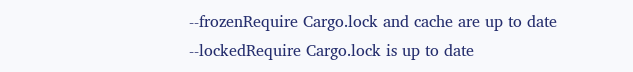--frozenRequire Cargo.lock and cache are up to date
--lockedRequire Cargo.lock is up to date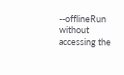--offlineRun without accessing the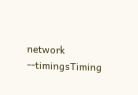network
--timingsTiming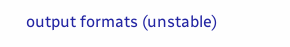output formats (unstable)